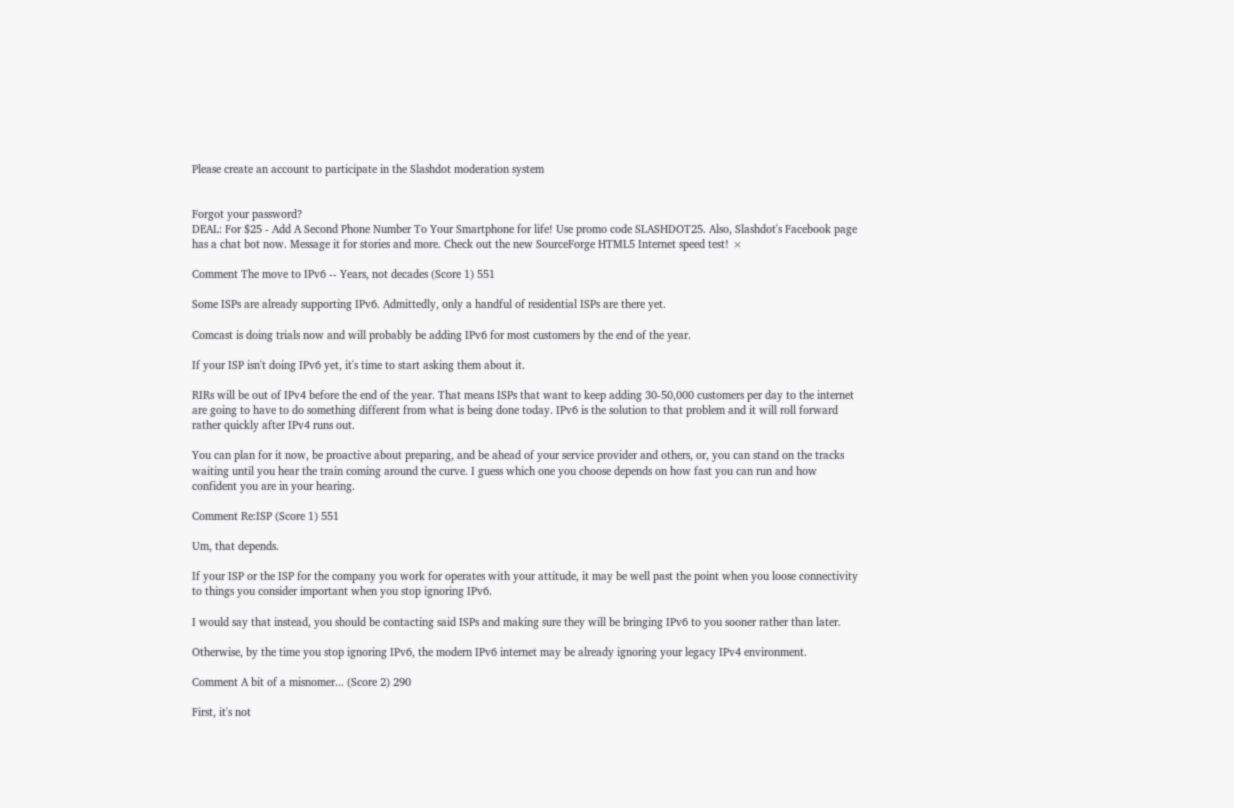Please create an account to participate in the Slashdot moderation system


Forgot your password?
DEAL: For $25 - Add A Second Phone Number To Your Smartphone for life! Use promo code SLASHDOT25. Also, Slashdot's Facebook page has a chat bot now. Message it for stories and more. Check out the new SourceForge HTML5 Internet speed test! ×

Comment The move to IPv6 -- Years, not decades (Score 1) 551

Some ISPs are already supporting IPv6. Admittedly, only a handful of residential ISPs are there yet.

Comcast is doing trials now and will probably be adding IPv6 for most customers by the end of the year.

If your ISP isn't doing IPv6 yet, it's time to start asking them about it.

RIRs will be out of IPv4 before the end of the year. That means ISPs that want to keep adding 30-50,000 customers per day to the internet are going to have to do something different from what is being done today. IPv6 is the solution to that problem and it will roll forward rather quickly after IPv4 runs out.

You can plan for it now, be proactive about preparing, and be ahead of your service provider and others, or, you can stand on the tracks waiting until you hear the train coming around the curve. I guess which one you choose depends on how fast you can run and how confident you are in your hearing.

Comment Re:ISP (Score 1) 551

Um, that depends.

If your ISP or the ISP for the company you work for operates with your attitude, it may be well past the point when you loose connectivity to things you consider important when you stop ignoring IPv6.

I would say that instead, you should be contacting said ISPs and making sure they will be bringing IPv6 to you sooner rather than later.

Otherwise, by the time you stop ignoring IPv6, the modern IPv6 internet may be already ignoring your legacy IPv4 environment.

Comment A bit of a misnomer... (Score 2) 290

First, it's not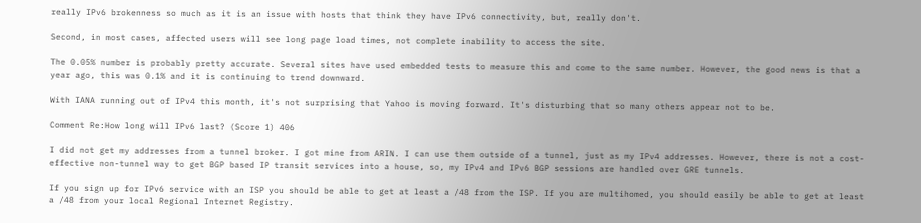really IPv6 brokenness so much as it is an issue with hosts that think they have IPv6 connectivity, but, really don't.

Second, in most cases, affected users will see long page load times, not complete inability to access the site.

The 0.05% number is probably pretty accurate. Several sites have used embedded tests to measure this and come to the same number. However, the good news is that a year ago, this was 0.1% and it is continuing to trend downward.

With IANA running out of IPv4 this month, it's not surprising that Yahoo is moving forward. It's disturbing that so many others appear not to be.

Comment Re:How long will IPv6 last? (Score 1) 406

I did not get my addresses from a tunnel broker. I got mine from ARIN. I can use them outside of a tunnel, just as my IPv4 addresses. However, there is not a cost-effective non-tunnel way to get BGP based IP transit services into a house, so, my IPv4 and IPv6 BGP sessions are handled over GRE tunnels.

If you sign up for IPv6 service with an ISP you should be able to get at least a /48 from the ISP. If you are multihomed, you should easily be able to get at least a /48 from your local Regional Internet Registry.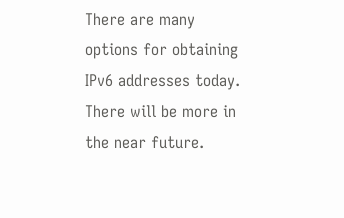There are many options for obtaining IPv6 addresses today. There will be more in the near future.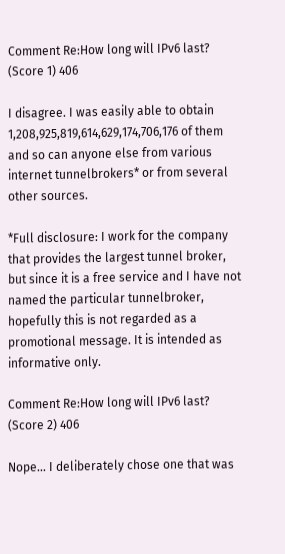Comment Re:How long will IPv6 last? (Score 1) 406

I disagree. I was easily able to obtain 1,208,925,819,614,629,174,706,176 of them and so can anyone else from various internet tunnelbrokers* or from several other sources.

*Full disclosure: I work for the company that provides the largest tunnel broker, but since it is a free service and I have not named the particular tunnelbroker, hopefully this is not regarded as a promotional message. It is intended as informative only.

Comment Re:How long will IPv6 last? (Score 2) 406

Nope... I deliberately chose one that was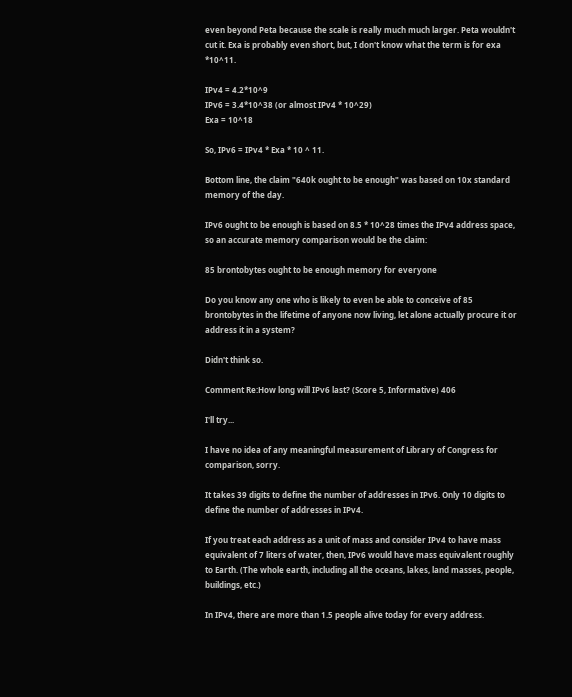even beyond Peta because the scale is really much much larger. Peta wouldn't cut it. Exa is probably even short, but, I don't know what the term is for exa *10^11.

IPv4 = 4.2*10^9
IPv6 = 3.4*10^38 (or almost IPv4 * 10^29)
Exa = 10^18

So, IPv6 = IPv4 * Exa * 10 ^ 11.

Bottom line, the claim "640k ought to be enough" was based on 10x standard memory of the day.

IPv6 ought to be enough is based on 8.5 * 10^28 times the IPv4 address space, so an accurate memory comparison would be the claim:

85 brontobytes ought to be enough memory for everyone

Do you know any one who is likely to even be able to conceive of 85 brontobytes in the lifetime of anyone now living, let alone actually procure it or address it in a system?

Didn't think so.

Comment Re:How long will IPv6 last? (Score 5, Informative) 406

I'll try...

I have no idea of any meaningful measurement of Library of Congress for comparison, sorry.

It takes 39 digits to define the number of addresses in IPv6. Only 10 digits to define the number of addresses in IPv4.

If you treat each address as a unit of mass and consider IPv4 to have mass equivalent of 7 liters of water, then, IPv6 would have mass equivalent roughly to Earth. (The whole earth, including all the oceans, lakes, land masses, people, buildings, etc.)

In IPv4, there are more than 1.5 people alive today for every address.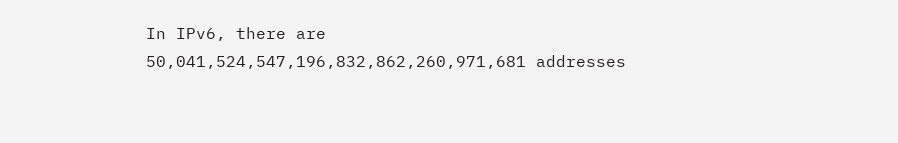In IPv6, there are 50,041,524,547,196,832,862,260,971,681 addresses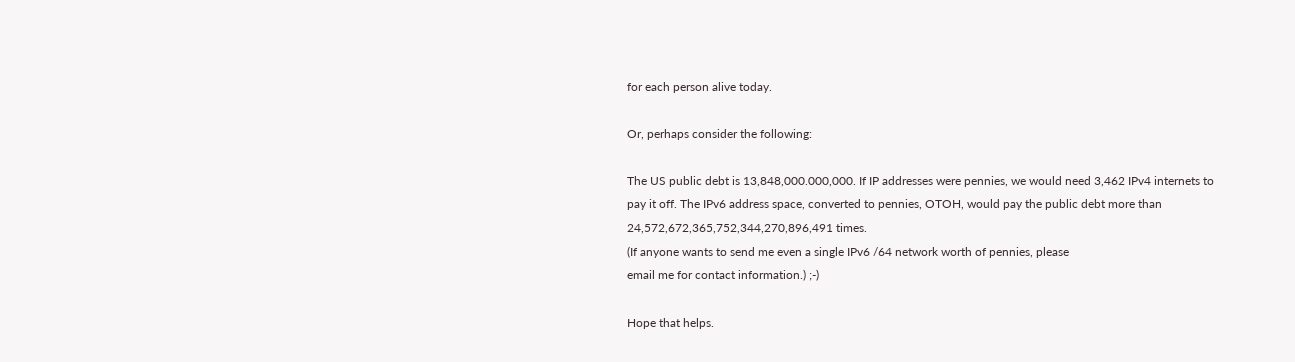for each person alive today.

Or, perhaps consider the following:

The US public debt is 13,848,000.000,000. If IP addresses were pennies, we would need 3,462 IPv4 internets to pay it off. The IPv6 address space, converted to pennies, OTOH, would pay the public debt more than 24,572,672,365,752,344,270,896,491 times.
(If anyone wants to send me even a single IPv6 /64 network worth of pennies, please
email me for contact information.) ;-)

Hope that helps.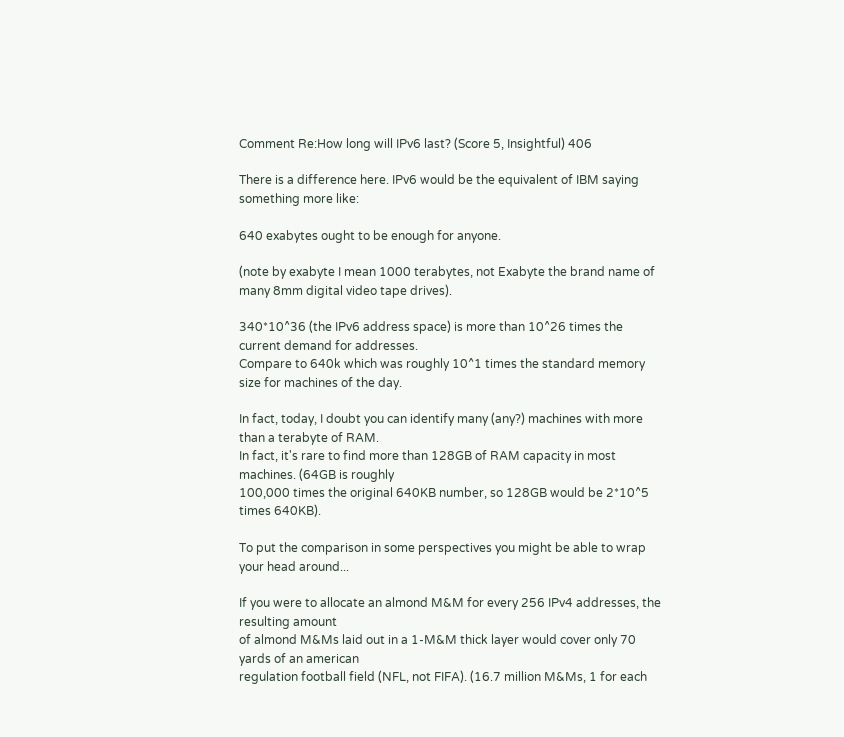Comment Re:How long will IPv6 last? (Score 5, Insightful) 406

There is a difference here. IPv6 would be the equivalent of IBM saying something more like:

640 exabytes ought to be enough for anyone.

(note by exabyte I mean 1000 terabytes, not Exabyte the brand name of many 8mm digital video tape drives).

340*10^36 (the IPv6 address space) is more than 10^26 times the current demand for addresses.
Compare to 640k which was roughly 10^1 times the standard memory size for machines of the day.

In fact, today, I doubt you can identify many (any?) machines with more than a terabyte of RAM.
In fact, it's rare to find more than 128GB of RAM capacity in most machines. (64GB is roughly
100,000 times the original 640KB number, so 128GB would be 2*10^5 times 640KB).

To put the comparison in some perspectives you might be able to wrap your head around...

If you were to allocate an almond M&M for every 256 IPv4 addresses, the resulting amount
of almond M&Ms laid out in a 1-M&M thick layer would cover only 70 yards of an american
regulation football field (NFL, not FIFA). (16.7 million M&Ms, 1 for each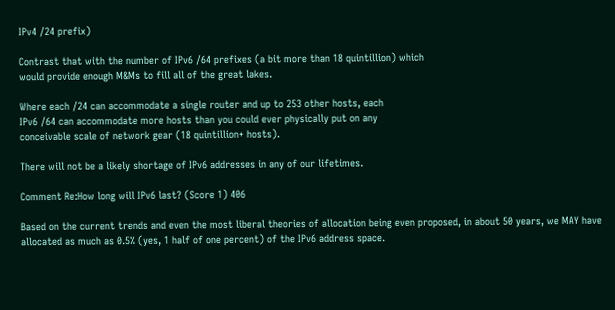IPv4 /24 prefix)

Contrast that with the number of IPv6 /64 prefixes (a bit more than 18 quintillion) which
would provide enough M&Ms to fill all of the great lakes.

Where each /24 can accommodate a single router and up to 253 other hosts, each
IPv6 /64 can accommodate more hosts than you could ever physically put on any
conceivable scale of network gear (18 quintillion+ hosts).

There will not be a likely shortage of IPv6 addresses in any of our lifetimes.

Comment Re:How long will IPv6 last? (Score 1) 406

Based on the current trends and even the most liberal theories of allocation being even proposed, in about 50 years, we MAY have allocated as much as 0.5% (yes, 1 half of one percent) of the IPv6 address space.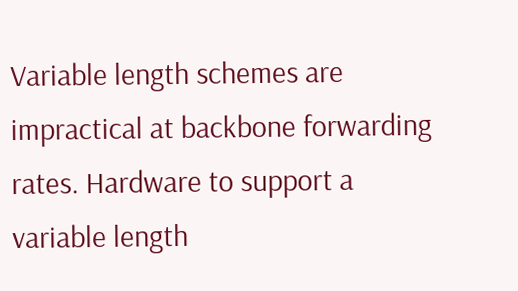Variable length schemes are impractical at backbone forwarding rates. Hardware to support a variable length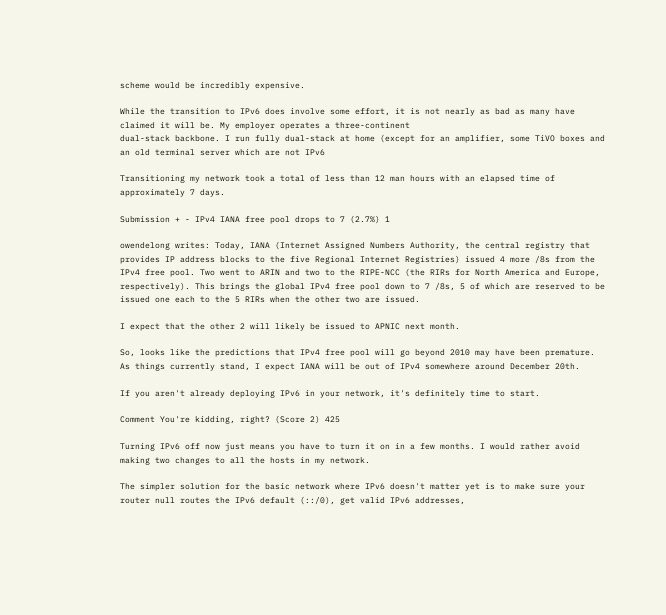scheme would be incredibly expensive.

While the transition to IPv6 does involve some effort, it is not nearly as bad as many have claimed it will be. My employer operates a three-continent
dual-stack backbone. I run fully dual-stack at home (except for an amplifier, some TiVO boxes and an old terminal server which are not IPv6

Transitioning my network took a total of less than 12 man hours with an elapsed time of approximately 7 days.

Submission + - IPv4 IANA free pool drops to 7 (2.7%) 1

owendelong writes: Today, IANA (Internet Assigned Numbers Authority, the central registry that provides IP address blocks to the five Regional Internet Registries) issued 4 more /8s from the IPv4 free pool. Two went to ARIN and two to the RIPE-NCC (the RIRs for North America and Europe, respectively). This brings the global IPv4 free pool down to 7 /8s, 5 of which are reserved to be issued one each to the 5 RIRs when the other two are issued.

I expect that the other 2 will likely be issued to APNIC next month.

So, looks like the predictions that IPv4 free pool will go beyond 2010 may have been premature. As things currently stand, I expect IANA will be out of IPv4 somewhere around December 20th.

If you aren't already deploying IPv6 in your network, it's definitely time to start.

Comment You're kidding, right? (Score 2) 425

Turning IPv6 off now just means you have to turn it on in a few months. I would rather avoid making two changes to all the hosts in my network.

The simpler solution for the basic network where IPv6 doesn't matter yet is to make sure your router null routes the IPv6 default (::/0), get valid IPv6 addresses,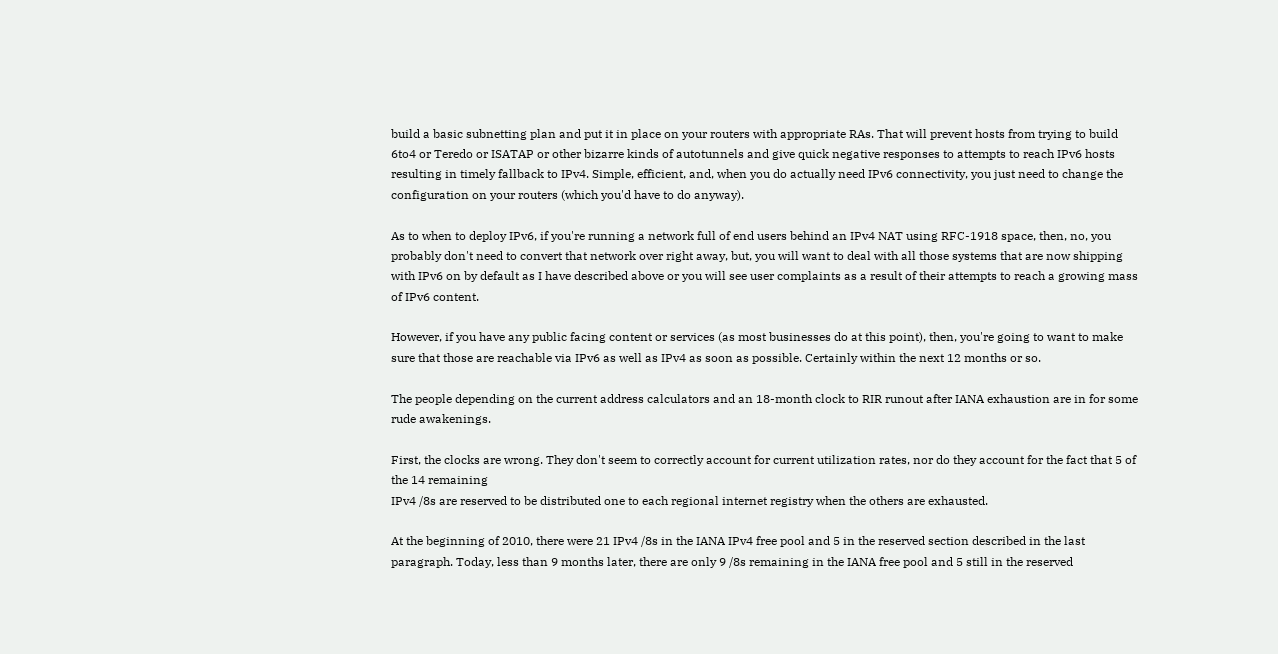build a basic subnetting plan and put it in place on your routers with appropriate RAs. That will prevent hosts from trying to build 6to4 or Teredo or ISATAP or other bizarre kinds of autotunnels and give quick negative responses to attempts to reach IPv6 hosts resulting in timely fallback to IPv4. Simple, efficient, and, when you do actually need IPv6 connectivity, you just need to change the configuration on your routers (which you'd have to do anyway).

As to when to deploy IPv6, if you're running a network full of end users behind an IPv4 NAT using RFC-1918 space, then, no, you probably don't need to convert that network over right away, but, you will want to deal with all those systems that are now shipping with IPv6 on by default as I have described above or you will see user complaints as a result of their attempts to reach a growing mass of IPv6 content.

However, if you have any public facing content or services (as most businesses do at this point), then, you're going to want to make sure that those are reachable via IPv6 as well as IPv4 as soon as possible. Certainly within the next 12 months or so.

The people depending on the current address calculators and an 18-month clock to RIR runout after IANA exhaustion are in for some rude awakenings.

First, the clocks are wrong. They don't seem to correctly account for current utilization rates, nor do they account for the fact that 5 of the 14 remaining
IPv4 /8s are reserved to be distributed one to each regional internet registry when the others are exhausted.

At the beginning of 2010, there were 21 IPv4 /8s in the IANA IPv4 free pool and 5 in the reserved section described in the last paragraph. Today, less than 9 months later, there are only 9 /8s remaining in the IANA free pool and 5 still in the reserved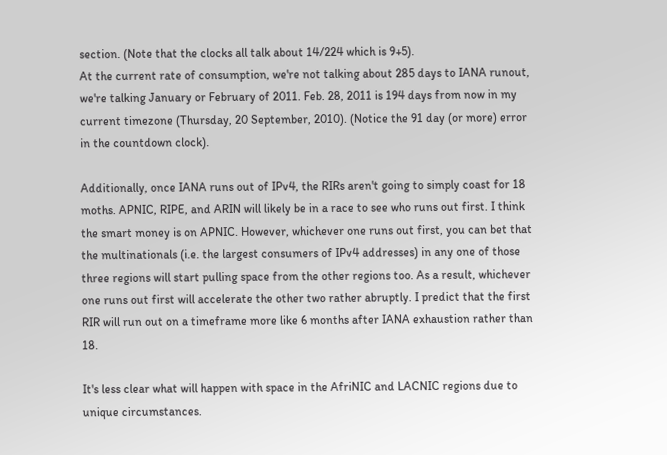section. (Note that the clocks all talk about 14/224 which is 9+5).
At the current rate of consumption, we're not talking about 285 days to IANA runout, we're talking January or February of 2011. Feb. 28, 2011 is 194 days from now in my current timezone (Thursday, 20 September, 2010). (Notice the 91 day (or more) error in the countdown clock).

Additionally, once IANA runs out of IPv4, the RIRs aren't going to simply coast for 18 moths. APNIC, RIPE, and ARIN will likely be in a race to see who runs out first. I think the smart money is on APNIC. However, whichever one runs out first, you can bet that the multinationals (i.e. the largest consumers of IPv4 addresses) in any one of those three regions will start pulling space from the other regions too. As a result, whichever one runs out first will accelerate the other two rather abruptly. I predict that the first RIR will run out on a timeframe more like 6 months after IANA exhaustion rather than 18.

It's less clear what will happen with space in the AfriNIC and LACNIC regions due to unique circumstances.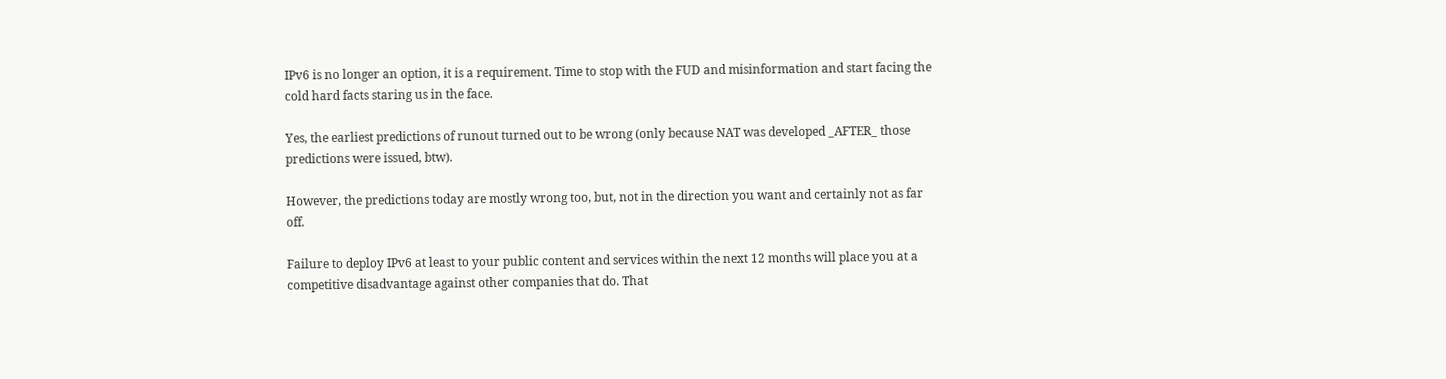IPv6 is no longer an option, it is a requirement. Time to stop with the FUD and misinformation and start facing the cold hard facts staring us in the face.

Yes, the earliest predictions of runout turned out to be wrong (only because NAT was developed _AFTER_ those predictions were issued, btw).

However, the predictions today are mostly wrong too, but, not in the direction you want and certainly not as far off.

Failure to deploy IPv6 at least to your public content and services within the next 12 months will place you at a competitive disadvantage against other companies that do. That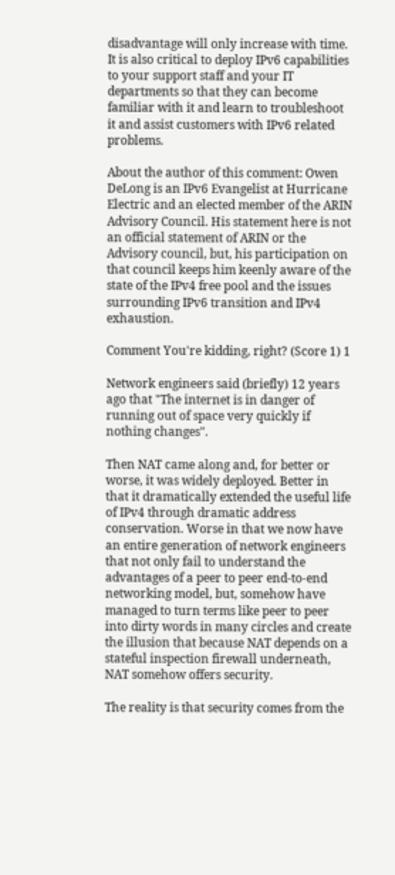disadvantage will only increase with time. It is also critical to deploy IPv6 capabilities to your support staff and your IT
departments so that they can become familiar with it and learn to troubleshoot it and assist customers with IPv6 related problems.

About the author of this comment: Owen DeLong is an IPv6 Evangelist at Hurricane Electric and an elected member of the ARIN Advisory Council. His statement here is not an official statement of ARIN or the Advisory council, but, his participation on that council keeps him keenly aware of the state of the IPv4 free pool and the issues surrounding IPv6 transition and IPv4 exhaustion.

Comment You're kidding, right? (Score 1) 1

Network engineers said (briefly) 12 years ago that "The internet is in danger of running out of space very quickly if nothing changes".

Then NAT came along and, for better or worse, it was widely deployed. Better in that it dramatically extended the useful life of IPv4 through dramatic address conservation. Worse in that we now have an entire generation of network engineers that not only fail to understand the advantages of a peer to peer end-to-end networking model, but, somehow have managed to turn terms like peer to peer into dirty words in many circles and create the illusion that because NAT depends on a stateful inspection firewall underneath, NAT somehow offers security.

The reality is that security comes from the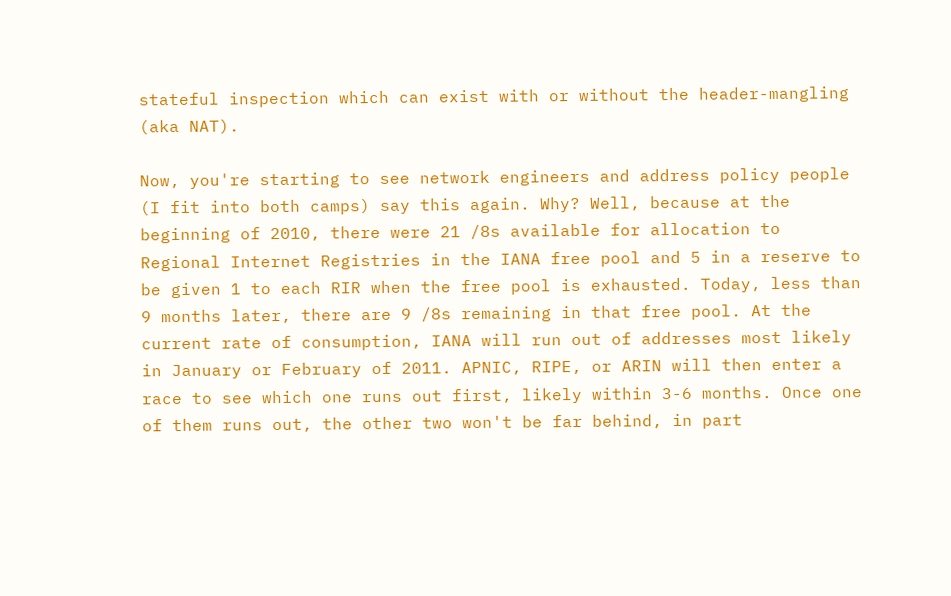stateful inspection which can exist with or without the header-mangling (aka NAT).

Now, you're starting to see network engineers and address policy people (I fit into both camps) say this again. Why? Well, because at the beginning of 2010, there were 21 /8s available for allocation to Regional Internet Registries in the IANA free pool and 5 in a reserve to be given 1 to each RIR when the free pool is exhausted. Today, less than 9 months later, there are 9 /8s remaining in that free pool. At the current rate of consumption, IANA will run out of addresses most likely in January or February of 2011. APNIC, RIPE, or ARIN will then enter a race to see which one runs out first, likely within 3-6 months. Once one of them runs out, the other two won't be far behind, in part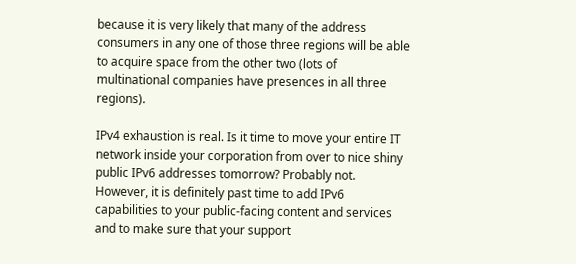because it is very likely that many of the address consumers in any one of those three regions will be able to acquire space from the other two (lots of multinational companies have presences in all three regions).

IPv4 exhaustion is real. Is it time to move your entire IT network inside your corporation from over to nice shiny public IPv6 addresses tomorrow? Probably not. However, it is definitely past time to add IPv6 capabilities to your public-facing content and services and to make sure that your support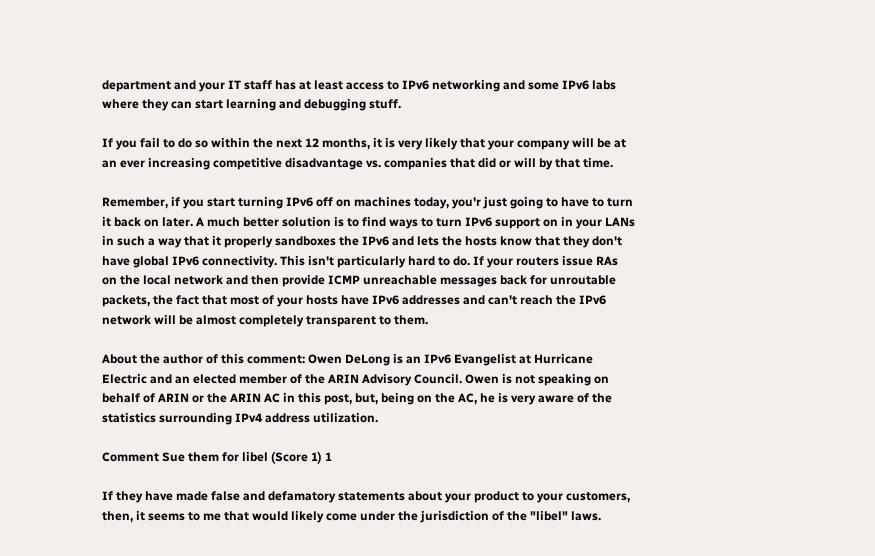department and your IT staff has at least access to IPv6 networking and some IPv6 labs where they can start learning and debugging stuff.

If you fail to do so within the next 12 months, it is very likely that your company will be at an ever increasing competitive disadvantage vs. companies that did or will by that time.

Remember, if you start turning IPv6 off on machines today, you'r just going to have to turn it back on later. A much better solution is to find ways to turn IPv6 support on in your LANs in such a way that it properly sandboxes the IPv6 and lets the hosts know that they don't have global IPv6 connectivity. This isn't particularly hard to do. If your routers issue RAs on the local network and then provide ICMP unreachable messages back for unroutable packets, the fact that most of your hosts have IPv6 addresses and can't reach the IPv6 network will be almost completely transparent to them.

About the author of this comment: Owen DeLong is an IPv6 Evangelist at Hurricane Electric and an elected member of the ARIN Advisory Council. Owen is not speaking on behalf of ARIN or the ARIN AC in this post, but, being on the AC, he is very aware of the statistics surrounding IPv4 address utilization.

Comment Sue them for libel (Score 1) 1

If they have made false and defamatory statements about your product to your customers, then, it seems to me that would likely come under the jurisdiction of the "libel" laws.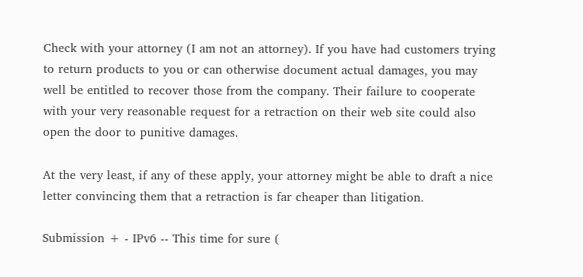Check with your attorney (I am not an attorney). If you have had customers trying to return products to you or can otherwise document actual damages, you may well be entitled to recover those from the company. Their failure to cooperate with your very reasonable request for a retraction on their web site could also open the door to punitive damages.

At the very least, if any of these apply, your attorney might be able to draft a nice letter convincing them that a retraction is far cheaper than litigation.

Submission + - IPv6 -- This time for sure (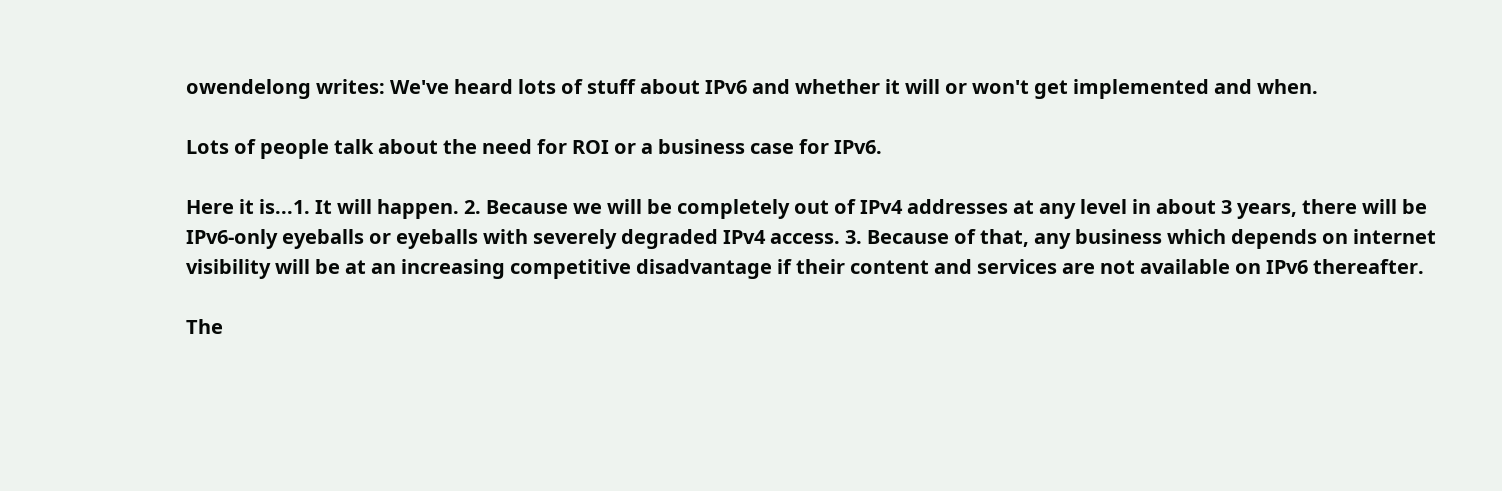owendelong writes: We've heard lots of stuff about IPv6 and whether it will or won't get implemented and when.

Lots of people talk about the need for ROI or a business case for IPv6.

Here it is...1. It will happen. 2. Because we will be completely out of IPv4 addresses at any level in about 3 years, there will be IPv6-only eyeballs or eyeballs with severely degraded IPv4 access. 3. Because of that, any business which depends on internet visibility will be at an increasing competitive disadvantage if their content and services are not available on IPv6 thereafter.

The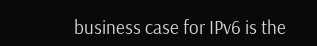business case for IPv6 is the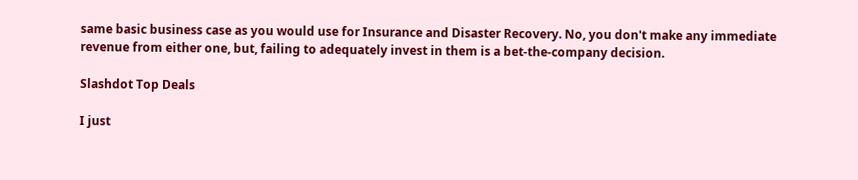same basic business case as you would use for Insurance and Disaster Recovery. No, you don't make any immediate revenue from either one, but, failing to adequately invest in them is a bet-the-company decision.

Slashdot Top Deals

I just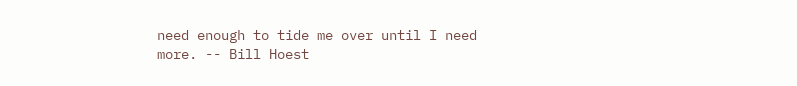need enough to tide me over until I need more. -- Bill Hoest